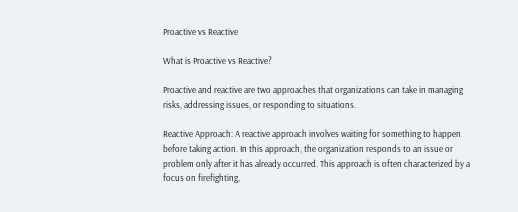Proactive vs Reactive

What is Proactive vs Reactive?

Proactive and reactive are two approaches that organizations can take in managing risks, addressing issues, or responding to situations.

Reactive Approach: A reactive approach involves waiting for something to happen before taking action. In this approach, the organization responds to an issue or problem only after it has already occurred. This approach is often characterized by a focus on firefighting,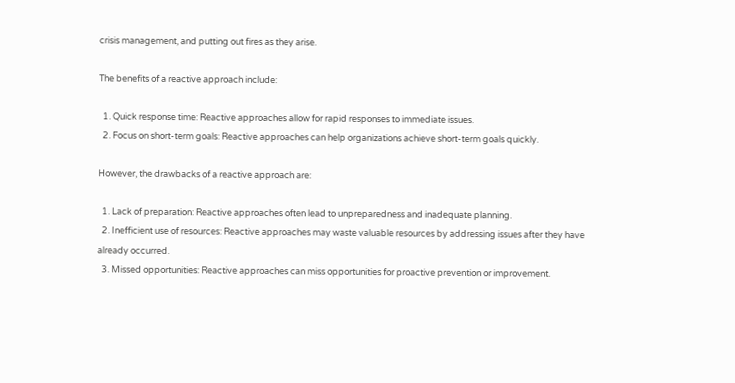crisis management, and putting out fires as they arise.

The benefits of a reactive approach include:

  1. Quick response time: Reactive approaches allow for rapid responses to immediate issues.
  2. Focus on short-term goals: Reactive approaches can help organizations achieve short-term goals quickly.

However, the drawbacks of a reactive approach are:

  1. Lack of preparation: Reactive approaches often lead to unpreparedness and inadequate planning.
  2. Inefficient use of resources: Reactive approaches may waste valuable resources by addressing issues after they have already occurred.
  3. Missed opportunities: Reactive approaches can miss opportunities for proactive prevention or improvement.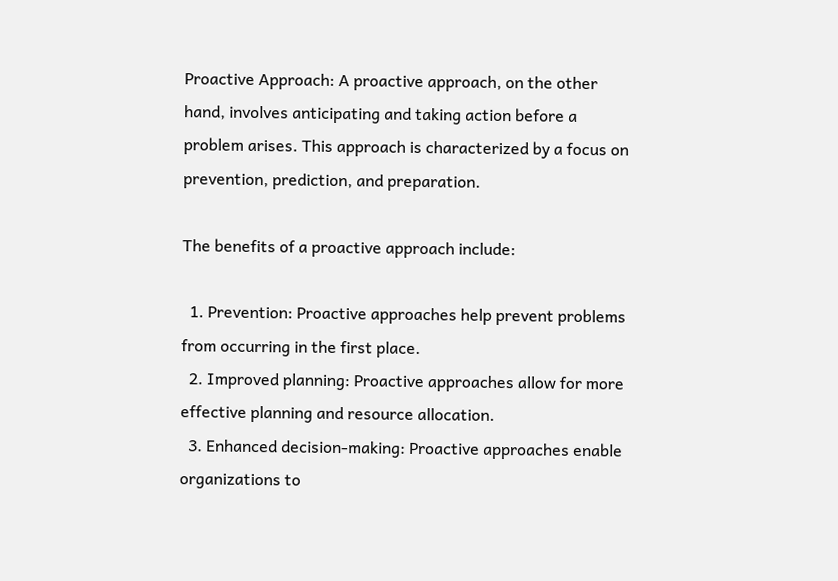Proactive Approach: A proactive approach, on the other hand, involves anticipating and taking action before a problem arises. This approach is characterized by a focus on prevention, prediction, and preparation.

The benefits of a proactive approach include:

  1. Prevention: Proactive approaches help prevent problems from occurring in the first place.
  2. Improved planning: Proactive approaches allow for more effective planning and resource allocation.
  3. Enhanced decision-making: Proactive approaches enable organizations to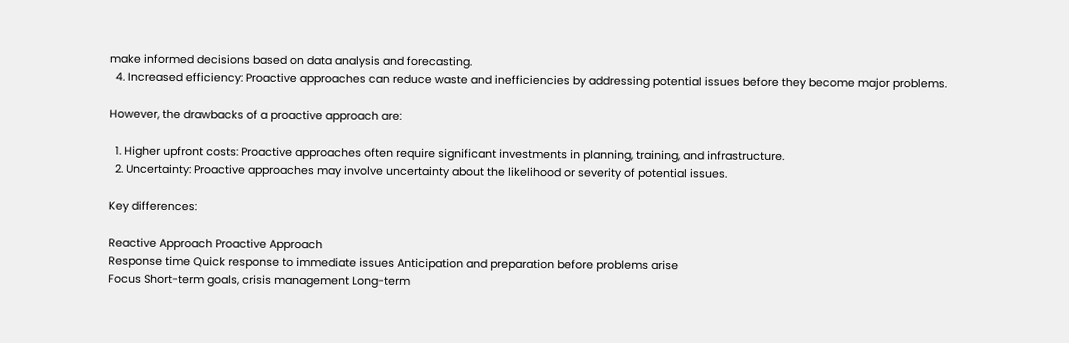make informed decisions based on data analysis and forecasting.
  4. Increased efficiency: Proactive approaches can reduce waste and inefficiencies by addressing potential issues before they become major problems.

However, the drawbacks of a proactive approach are:

  1. Higher upfront costs: Proactive approaches often require significant investments in planning, training, and infrastructure.
  2. Uncertainty: Proactive approaches may involve uncertainty about the likelihood or severity of potential issues.

Key differences:

Reactive Approach Proactive Approach
Response time Quick response to immediate issues Anticipation and preparation before problems arise
Focus Short-term goals, crisis management Long-term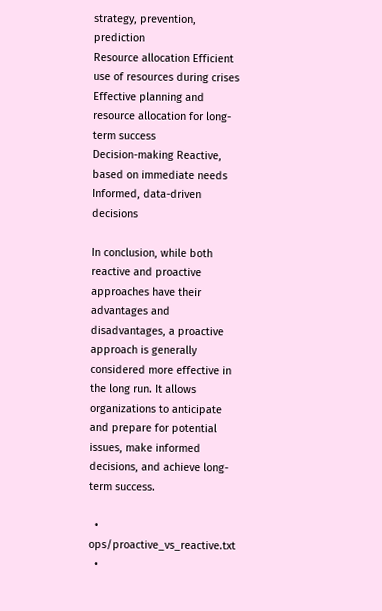strategy, prevention, prediction
Resource allocation Efficient use of resources during crises Effective planning and resource allocation for long-term success
Decision-making Reactive, based on immediate needs Informed, data-driven decisions

In conclusion, while both reactive and proactive approaches have their advantages and disadvantages, a proactive approach is generally considered more effective in the long run. It allows organizations to anticipate and prepare for potential issues, make informed decisions, and achieve long-term success.

  • ops/proactive_vs_reactive.txt
  •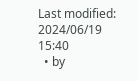Last modified: 2024/06/19 15:40
  • by